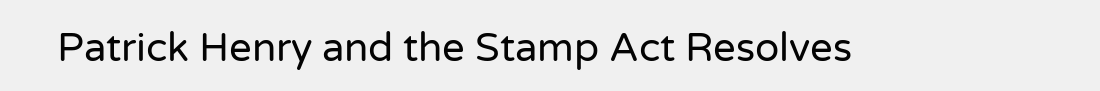Patrick Henry and the Stamp Act Resolves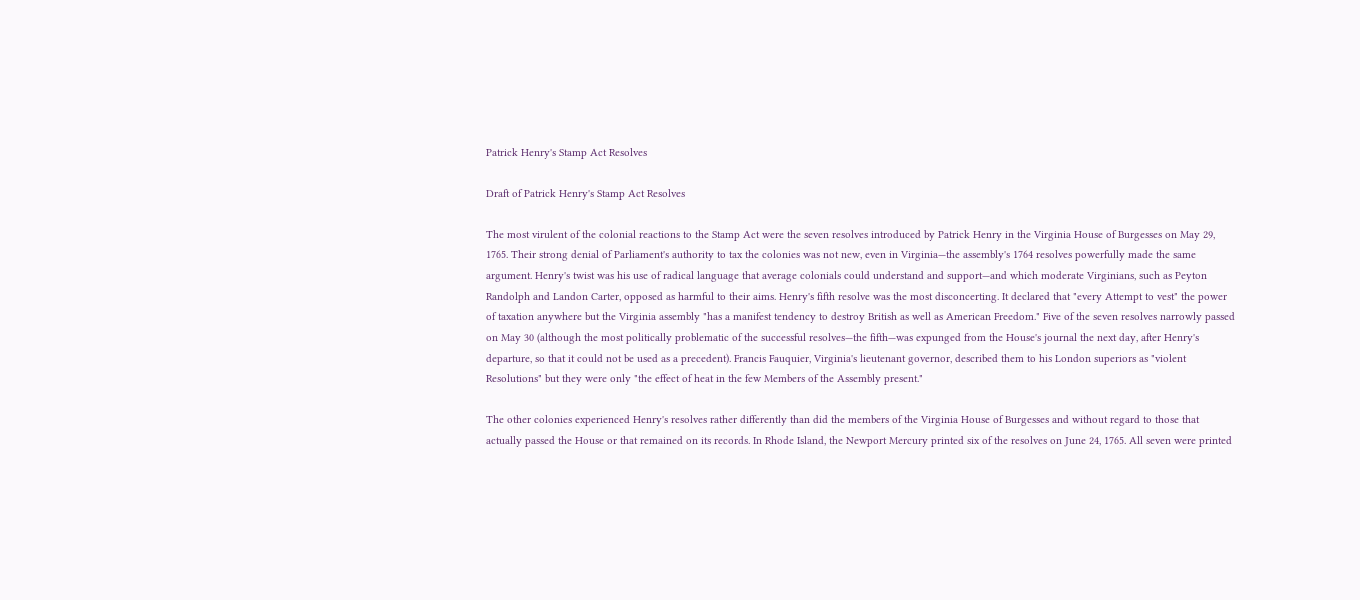Patrick Henry's Stamp Act Resolves

Draft of Patrick Henry's Stamp Act Resolves

The most virulent of the colonial reactions to the Stamp Act were the seven resolves introduced by Patrick Henry in the Virginia House of Burgesses on May 29, 1765. Their strong denial of Parliament's authority to tax the colonies was not new, even in Virginia—the assembly's 1764 resolves powerfully made the same argument. Henry's twist was his use of radical language that average colonials could understand and support—and which moderate Virginians, such as Peyton Randolph and Landon Carter, opposed as harmful to their aims. Henry's fifth resolve was the most disconcerting. It declared that "every Attempt to vest" the power of taxation anywhere but the Virginia assembly "has a manifest tendency to destroy British as well as American Freedom." Five of the seven resolves narrowly passed on May 30 (although the most politically problematic of the successful resolves—the fifth—was expunged from the House's journal the next day, after Henry's departure, so that it could not be used as a precedent). Francis Fauquier, Virginia's lieutenant governor, described them to his London superiors as "violent Resolutions" but they were only "the effect of heat in the few Members of the Assembly present."

The other colonies experienced Henry's resolves rather differently than did the members of the Virginia House of Burgesses and without regard to those that actually passed the House or that remained on its records. In Rhode Island, the Newport Mercury printed six of the resolves on June 24, 1765. All seven were printed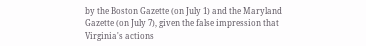by the Boston Gazette (on July 1) and the Maryland Gazette (on July 7), given the false impression that Virginia's actions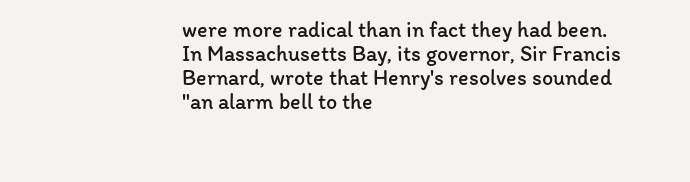were more radical than in fact they had been. In Massachusetts Bay, its governor, Sir Francis Bernard, wrote that Henry's resolves sounded "an alarm bell to the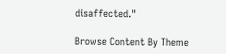disaffected."

Browse Content By Theme